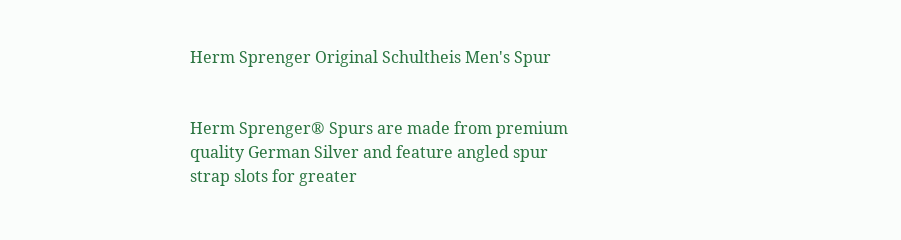Herm Sprenger Original Schultheis Men's Spur


Herm Sprenger® Spurs are made from premium quality German Silver and feature angled spur strap slots for greater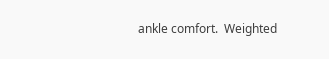ankle comfort.  Weighted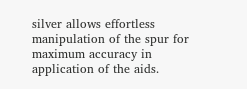silver allows effortless manipulation of the spur for maximum accuracy in application of the aids.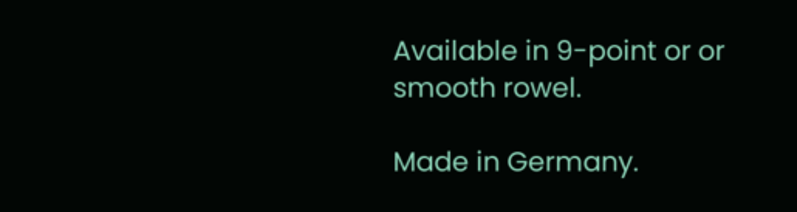Available in 9-point or or smooth rowel.

Made in Germany.